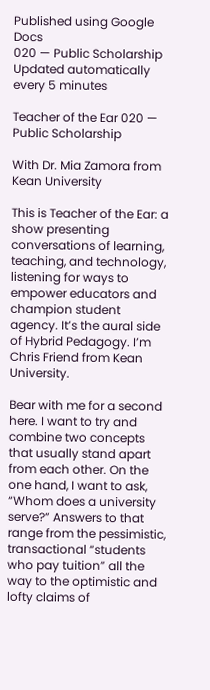Published using Google Docs
020 — Public Scholarship
Updated automatically every 5 minutes

Teacher of the Ear 020 — Public Scholarship

With Dr. Mia Zamora from Kean University

This is Teacher of the Ear: a show presenting conversations of learning, teaching, and technology, listening for ways to empower educators and champion student agency. It’s the aural side of Hybrid Pedagogy. I’m Chris Friend from Kean University.

Bear with me for a second here. I want to try and combine two concepts that usually stand apart from each other. On the one hand, I want to ask, “Whom does a university serve?” Answers to that range from the pessimistic, transactional “students who pay tuition” all the way to the optimistic and lofty claims of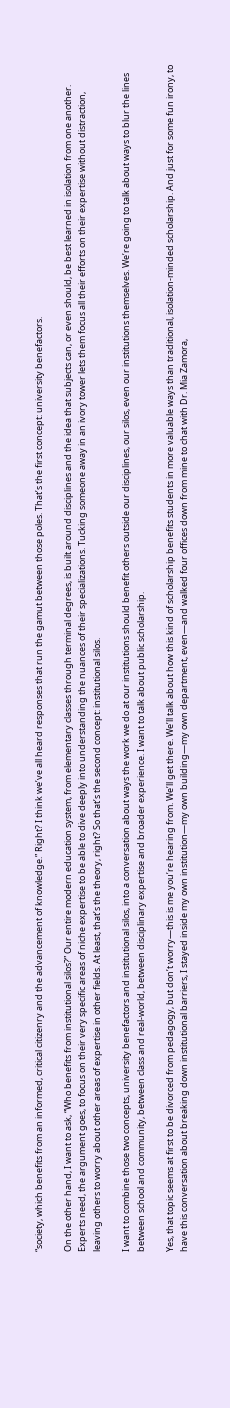“society, which benefits from an informed, critical citizenry and the advancement of knowledge.” Right? I think we’ve all heard responses that run the gamut between those poles. That’s the first concept: university benefactors.

On the other hand, I want to ask, “Who benefits from institutional silos?” Our entire modern education system, from elementary classes through terminal degrees, is built around disciplines and the idea that subjects can, or even should, be best learned in isolation from one another. Experts need, the argument goes, to focus on their very specific areas of niche expertise to be able to dive deeply into understanding the nuances of their specializations. Tucking someone away in an ivory tower lets them focus all their efforts on their expertise without distraction, leaving others to worry about other areas of expertise in other fields. At least, that’s the theory, right? So that’s the second concept: institutional silos.

I want to combine those two concepts, university benefactors and institutional silos, into a conversation about ways the work we do at our institutions should benefit others outside our disciplines, our silos, even our institutions themselves. We’re going to talk about ways to blur the lines between school and community, between class and real-world, between disciplinary expertise and broader experience. I want to talk about public scholarship.

Yes, that topic seems at first to be divorced from pedagogy, but don’t worry—this is me you’re hearing from. We’ll get there. We’ll talk about how this kind of scholarship benefits students in more valuable ways than traditional, isolation-minded scholarship. And just for some fun irony, to have this conversation about breaking down institutional barriers, I stayed inside my own institution—my own building—my own department, even—and walked four offices down from mine to chat with Dr. Mia Zamora,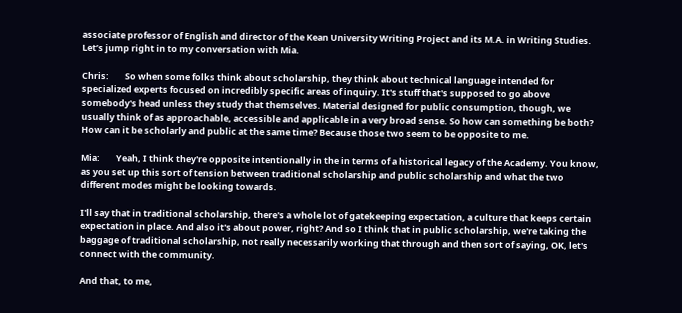associate professor of English and director of the Kean University Writing Project and its M.A. in Writing Studies. Let’s jump right in to my conversation with Mia.

Chris:        So when some folks think about scholarship, they think about technical language intended for specialized experts focused on incredibly specific areas of inquiry. It's stuff that's supposed to go above somebody's head unless they study that themselves. Material designed for public consumption, though, we usually think of as approachable, accessible and applicable in a very broad sense. So how can something be both? How can it be scholarly and public at the same time? Because those two seem to be opposite to me.

Mia:        Yeah, I think they're opposite intentionally in the in terms of a historical legacy of the Academy. You know, as you set up this sort of tension between traditional scholarship and public scholarship and what the two different modes might be looking towards.

I'll say that in traditional scholarship, there's a whole lot of gatekeeping expectation, a culture that keeps certain expectation in place. And also it's about power, right? And so I think that in public scholarship, we're taking the baggage of traditional scholarship, not really necessarily working that through and then sort of saying, OK, let's connect with the community.

And that, to me,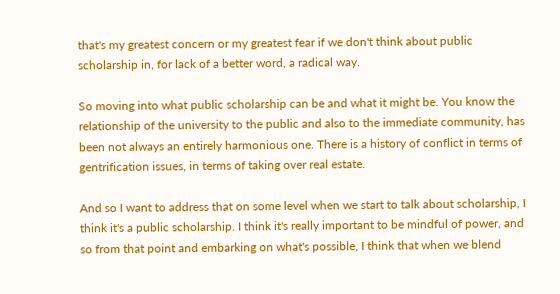that's my greatest concern or my greatest fear if we don't think about public scholarship in, for lack of a better word, a radical way.

So moving into what public scholarship can be and what it might be. You know the relationship of the university to the public and also to the immediate community, has been not always an entirely harmonious one. There is a history of conflict in terms of gentrification issues, in terms of taking over real estate.

And so I want to address that on some level when we start to talk about scholarship, I think it's a public scholarship. I think it's really important to be mindful of power, and so from that point and embarking on what's possible, I think that when we blend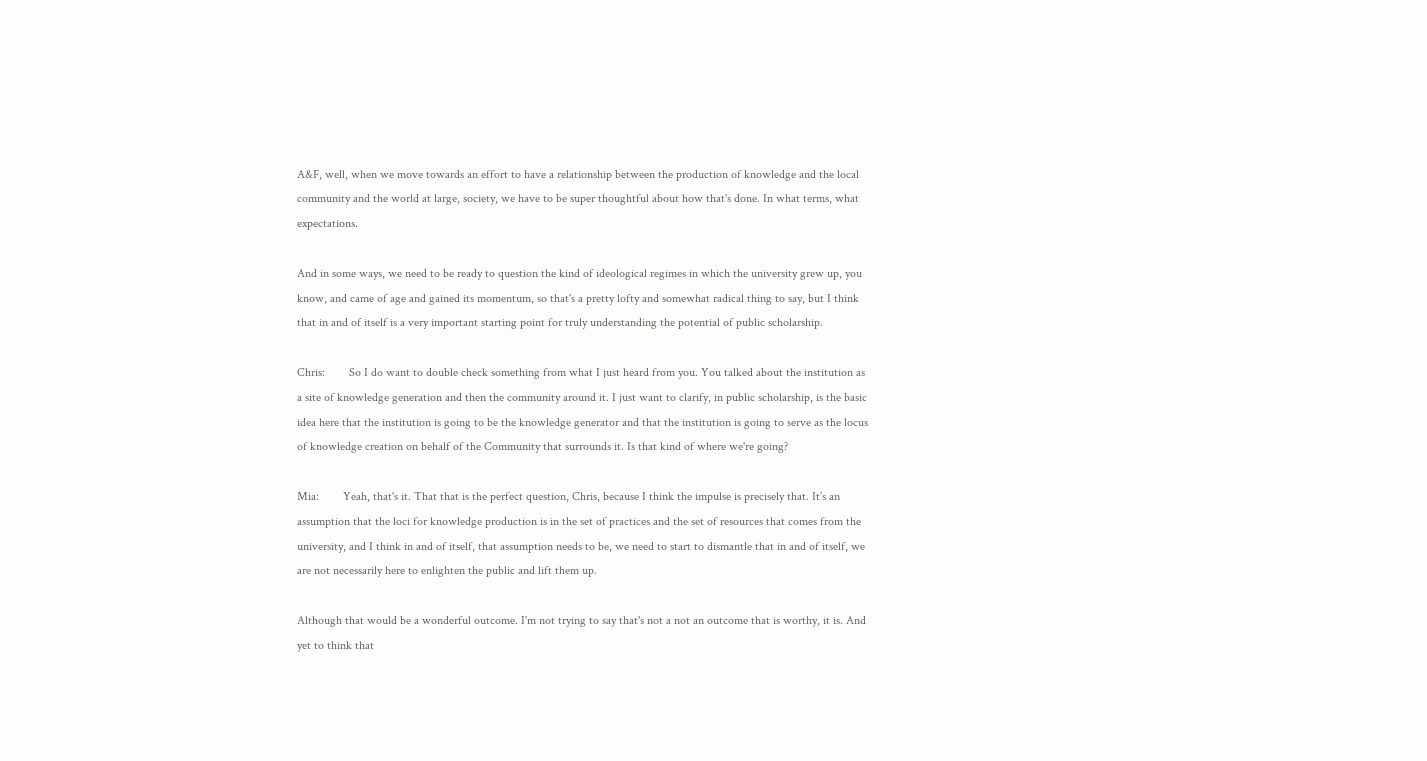A&F, well, when we move towards an effort to have a relationship between the production of knowledge and the local community and the world at large, society, we have to be super thoughtful about how that's done. In what terms, what expectations.

And in some ways, we need to be ready to question the kind of ideological regimes in which the university grew up, you know, and came of age and gained its momentum, so that's a pretty lofty and somewhat radical thing to say, but I think that in and of itself is a very important starting point for truly understanding the potential of public scholarship.

Chris:        So I do want to double check something from what I just heard from you. You talked about the institution as a site of knowledge generation and then the community around it. I just want to clarify, in public scholarship, is the basic idea here that the institution is going to be the knowledge generator and that the institution is going to serve as the locus of knowledge creation on behalf of the Community that surrounds it. Is that kind of where we're going?

Mia:        Yeah, that's it. That that is the perfect question, Chris, because I think the impulse is precisely that. It’s an assumption that the loci for knowledge production is in the set of practices and the set of resources that comes from the university, and I think in and of itself, that assumption needs to be, we need to start to dismantle that in and of itself, we are not necessarily here to enlighten the public and lift them up.

Although that would be a wonderful outcome. I'm not trying to say that's not a not an outcome that is worthy, it is. And yet to think that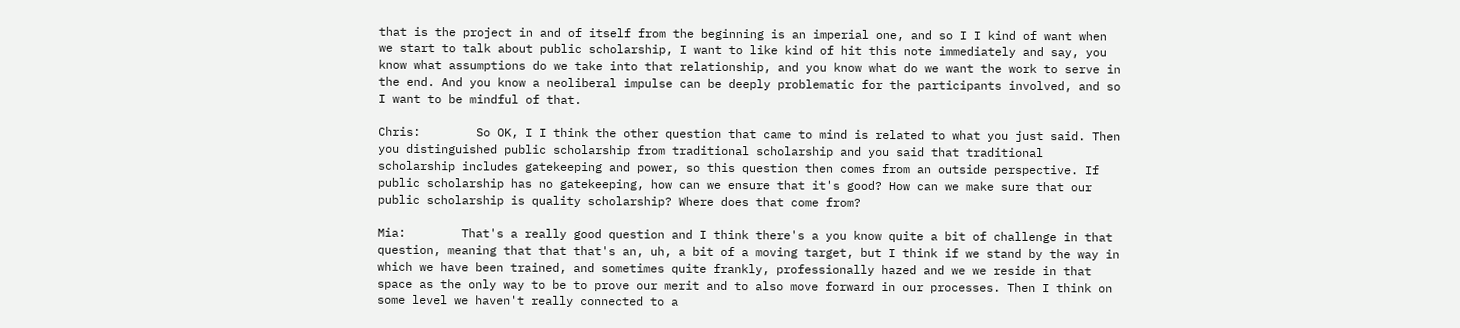that is the project in and of itself from the beginning is an imperial one, and so I I kind of want when we start to talk about public scholarship, I want to like kind of hit this note immediately and say, you know what assumptions do we take into that relationship, and you know what do we want the work to serve in the end. And you know a neoliberal impulse can be deeply problematic for the participants involved, and so I want to be mindful of that.

Chris:        So OK, I I think the other question that came to mind is related to what you just said. Then you distinguished public scholarship from traditional scholarship and you said that traditional scholarship includes gatekeeping and power, so this question then comes from an outside perspective. If public scholarship has no gatekeeping, how can we ensure that it's good? How can we make sure that our public scholarship is quality scholarship? Where does that come from?

Mia:        That's a really good question and I think there's a you know quite a bit of challenge in that question, meaning that that that's an, uh, a bit of a moving target, but I think if we stand by the way in which we have been trained, and sometimes quite frankly, professionally hazed and we we reside in that space as the only way to be to prove our merit and to also move forward in our processes. Then I think on some level we haven't really connected to a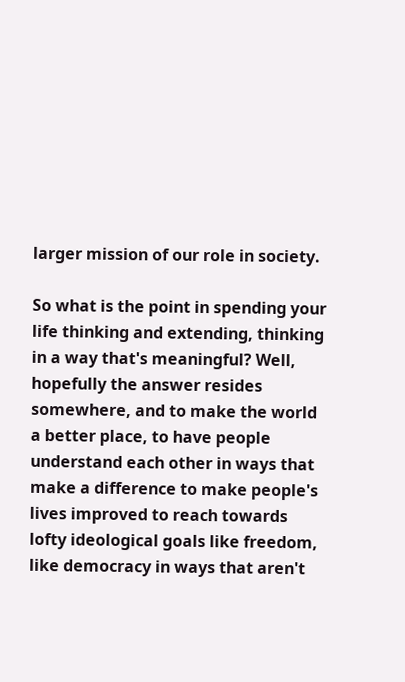larger mission of our role in society.

So what is the point in spending your life thinking and extending, thinking in a way that's meaningful? Well, hopefully the answer resides somewhere, and to make the world a better place, to have people understand each other in ways that make a difference to make people's lives improved to reach towards lofty ideological goals like freedom, like democracy in ways that aren't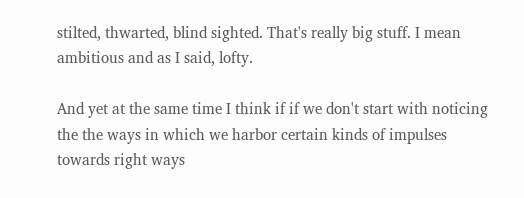stilted, thwarted, blind sighted. That's really big stuff. I mean ambitious and as I said, lofty.

And yet at the same time I think if if we don't start with noticing the the ways in which we harbor certain kinds of impulses towards right ways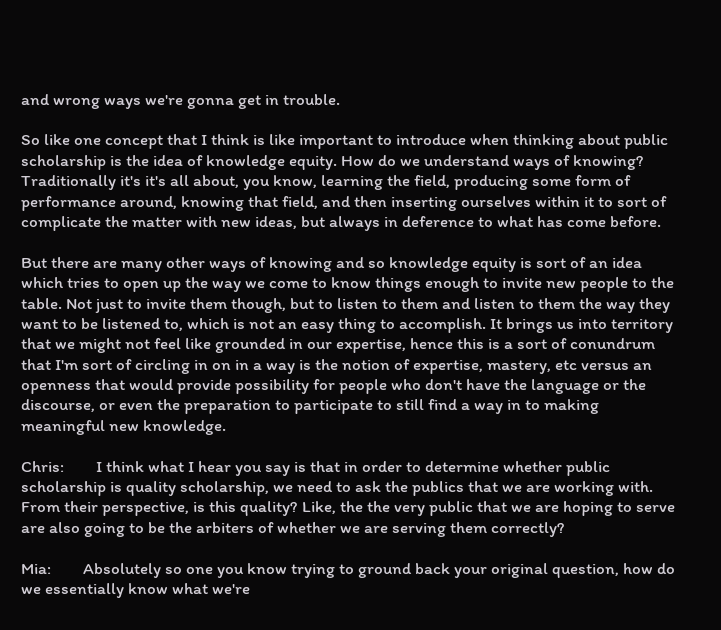and wrong ways we're gonna get in trouble.

So like one concept that I think is like important to introduce when thinking about public scholarship is the idea of knowledge equity. How do we understand ways of knowing? Traditionally it's it's all about, you know, learning the field, producing some form of performance around, knowing that field, and then inserting ourselves within it to sort of complicate the matter with new ideas, but always in deference to what has come before.

But there are many other ways of knowing and so knowledge equity is sort of an idea which tries to open up the way we come to know things enough to invite new people to the table. Not just to invite them though, but to listen to them and listen to them the way they want to be listened to, which is not an easy thing to accomplish. It brings us into territory that we might not feel like grounded in our expertise, hence this is a sort of conundrum that I'm sort of circling in on in a way is the notion of expertise, mastery, etc versus an openness that would provide possibility for people who don't have the language or the discourse, or even the preparation to participate to still find a way in to making meaningful new knowledge.

Chris:        I think what I hear you say is that in order to determine whether public scholarship is quality scholarship, we need to ask the publics that we are working with. From their perspective, is this quality? Like, the the very public that we are hoping to serve are also going to be the arbiters of whether we are serving them correctly?

Mia:        Absolutely so one you know trying to ground back your original question, how do we essentially know what we're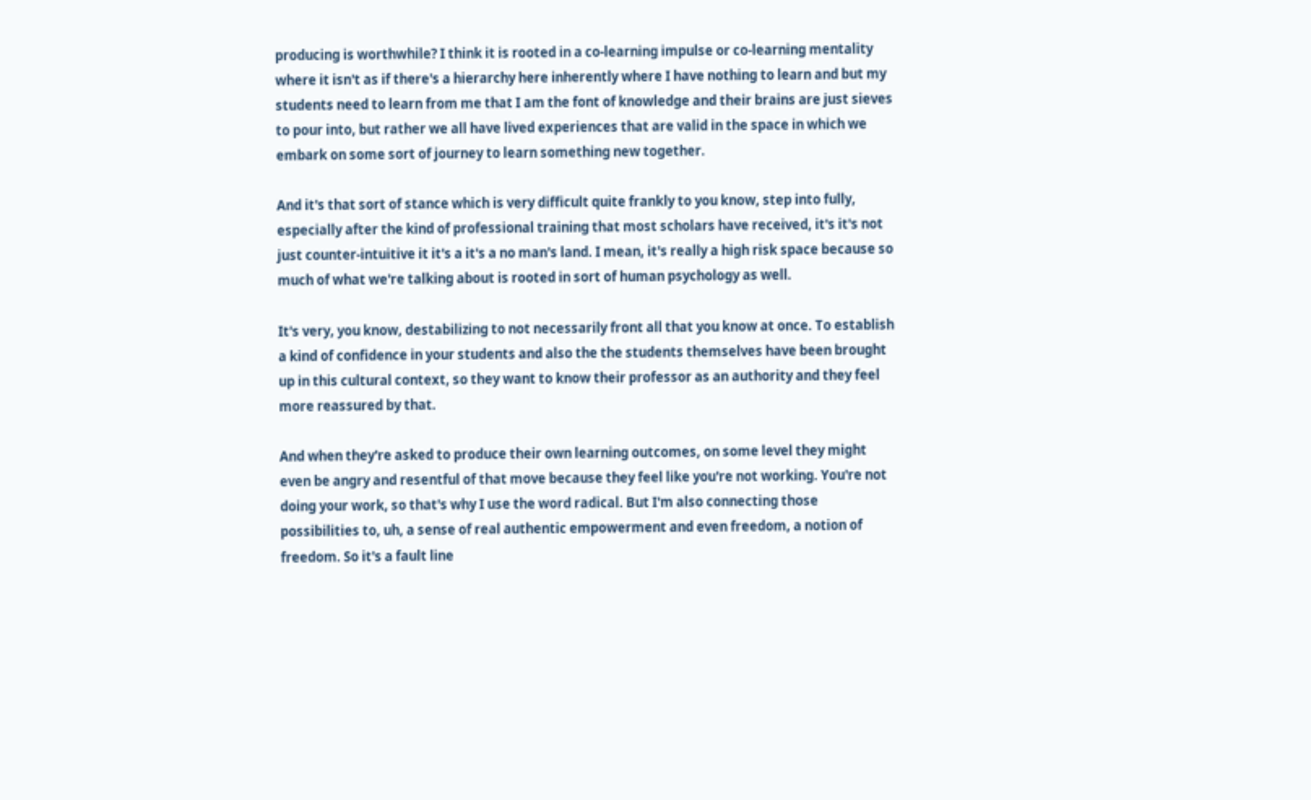producing is worthwhile? I think it is rooted in a co-learning impulse or co-learning mentality where it isn't as if there's a hierarchy here inherently where I have nothing to learn and but my students need to learn from me that I am the font of knowledge and their brains are just sieves to pour into, but rather we all have lived experiences that are valid in the space in which we embark on some sort of journey to learn something new together.

And it's that sort of stance which is very difficult quite frankly to you know, step into fully, especially after the kind of professional training that most scholars have received, it's it's not just counter-intuitive it it's a it's a no man's land. I mean, it's really a high risk space because so much of what we're talking about is rooted in sort of human psychology as well.

It's very, you know, destabilizing to not necessarily front all that you know at once. To establish a kind of confidence in your students and also the the students themselves have been brought up in this cultural context, so they want to know their professor as an authority and they feel more reassured by that.

And when they're asked to produce their own learning outcomes, on some level they might even be angry and resentful of that move because they feel like you're not working. You're not doing your work, so that's why I use the word radical. But I'm also connecting those possibilities to, uh, a sense of real authentic empowerment and even freedom, a notion of freedom. So it's a fault line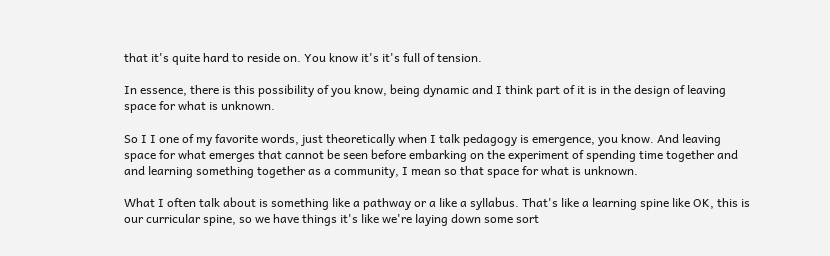that it's quite hard to reside on. You know it's it's full of tension.

In essence, there is this possibility of you know, being dynamic and I think part of it is in the design of leaving space for what is unknown.

So I I one of my favorite words, just theoretically when I talk pedagogy is emergence, you know. And leaving space for what emerges that cannot be seen before embarking on the experiment of spending time together and and learning something together as a community, I mean so that space for what is unknown.

What I often talk about is something like a pathway or a like a syllabus. That's like a learning spine like OK, this is our curricular spine, so we have things it's like we're laying down some sort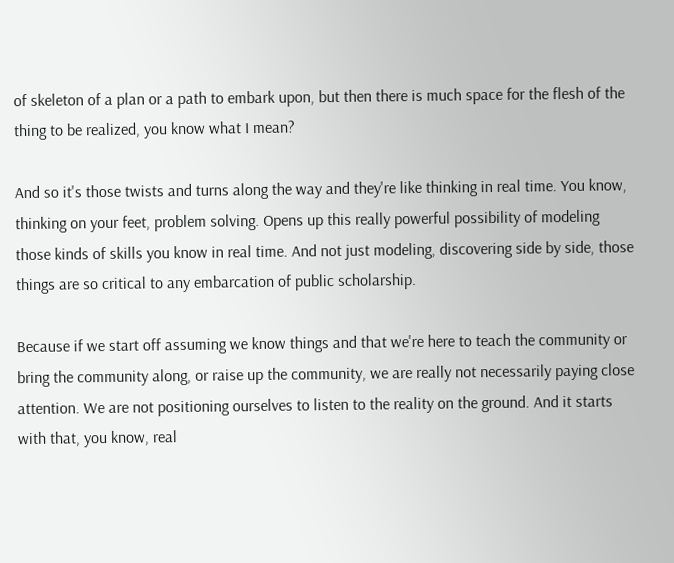of skeleton of a plan or a path to embark upon, but then there is much space for the flesh of the thing to be realized, you know what I mean?

And so it's those twists and turns along the way and they're like thinking in real time. You know, thinking on your feet, problem solving. Opens up this really powerful possibility of modeling those kinds of skills you know in real time. And not just modeling, discovering side by side, those things are so critical to any embarcation of public scholarship.

Because if we start off assuming we know things and that we're here to teach the community or bring the community along, or raise up the community, we are really not necessarily paying close attention. We are not positioning ourselves to listen to the reality on the ground. And it starts with that, you know, real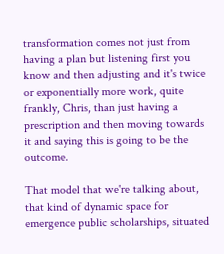transformation comes not just from having a plan but listening first you know and then adjusting and it's twice or exponentially more work, quite frankly, Chris, than just having a prescription and then moving towards it and saying this is going to be the outcome.

That model that we're talking about, that kind of dynamic space for emergence public scholarships, situated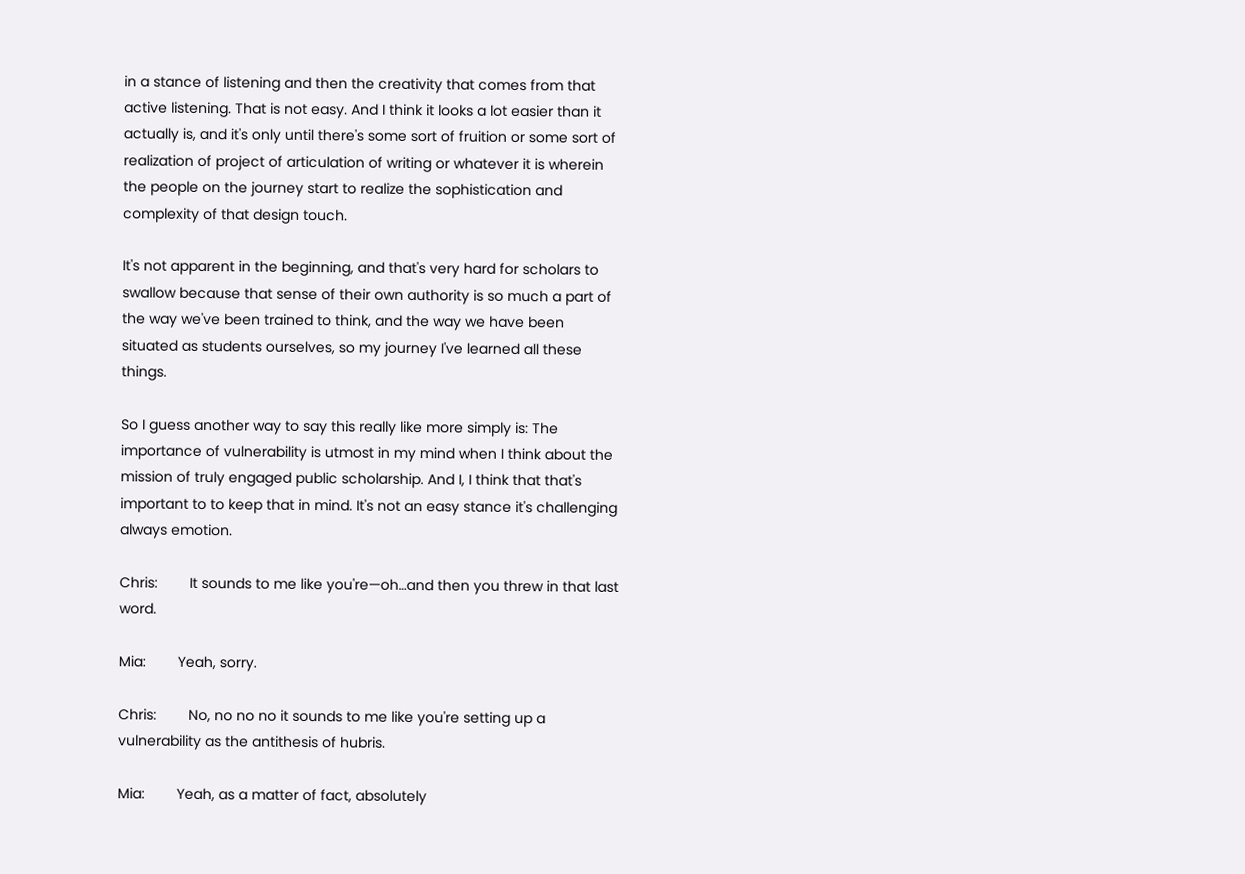in a stance of listening and then the creativity that comes from that active listening. That is not easy. And I think it looks a lot easier than it actually is, and it's only until there's some sort of fruition or some sort of realization of project of articulation of writing or whatever it is wherein the people on the journey start to realize the sophistication and complexity of that design touch.

It's not apparent in the beginning, and that's very hard for scholars to swallow because that sense of their own authority is so much a part of the way we've been trained to think, and the way we have been situated as students ourselves, so my journey I've learned all these things.

So I guess another way to say this really like more simply is: The importance of vulnerability is utmost in my mind when I think about the mission of truly engaged public scholarship. And I, I think that that's important to to keep that in mind. It's not an easy stance it's challenging always emotion.

Chris:        It sounds to me like you're—oh…and then you threw in that last word.

Mia:        Yeah, sorry.

Chris:        No, no no no it sounds to me like you're setting up a vulnerability as the antithesis of hubris.

Mia:        Yeah, as a matter of fact, absolutely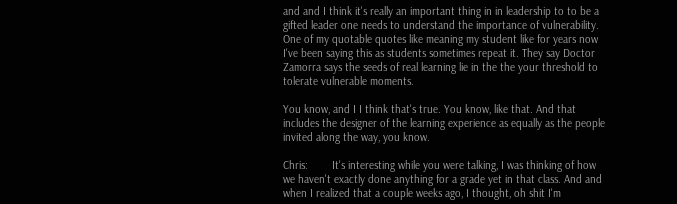and and I think it's really an important thing in in leadership to to be a gifted leader one needs to understand the importance of vulnerability. One of my quotable quotes like meaning my student like for years now I've been saying this as students sometimes repeat it. They say Doctor Zamorra says the seeds of real learning lie in the the your threshold to tolerate vulnerable moments.

You know, and I I think that's true. You know, like that. And that includes the designer of the learning experience as equally as the people invited along the way, you know.

Chris:        It's interesting while you were talking, I was thinking of how we haven't exactly done anything for a grade yet in that class. And and when I realized that a couple weeks ago, I thought, oh shit I'm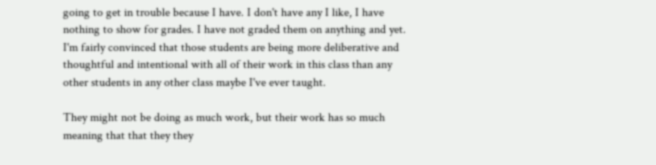going to get in trouble because I have. I don't have any I like, I have nothing to show for grades. I have not graded them on anything and yet. I'm fairly convinced that those students are being more deliberative and thoughtful and intentional with all of their work in this class than any other students in any other class maybe I've ever taught.

They might not be doing as much work, but their work has so much meaning that that they they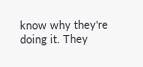know why they're doing it. They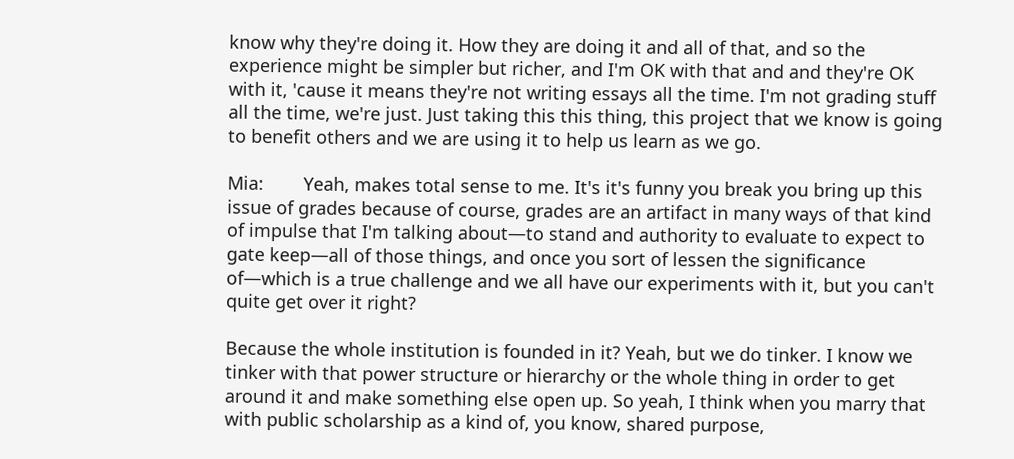know why they're doing it. How they are doing it and all of that, and so the experience might be simpler but richer, and I'm OK with that and and they're OK with it, 'cause it means they're not writing essays all the time. I'm not grading stuff all the time, we're just. Just taking this this thing, this project that we know is going to benefit others and we are using it to help us learn as we go.

Mia:        Yeah, makes total sense to me. It's it's funny you break you bring up this issue of grades because of course, grades are an artifact in many ways of that kind of impulse that I'm talking about—to stand and authority to evaluate to expect to gate keep—all of those things, and once you sort of lessen the significance of—which is a true challenge and we all have our experiments with it, but you can't quite get over it right?

Because the whole institution is founded in it? Yeah, but we do tinker. I know we tinker with that power structure or hierarchy or the whole thing in order to get around it and make something else open up. So yeah, I think when you marry that with public scholarship as a kind of, you know, shared purpose,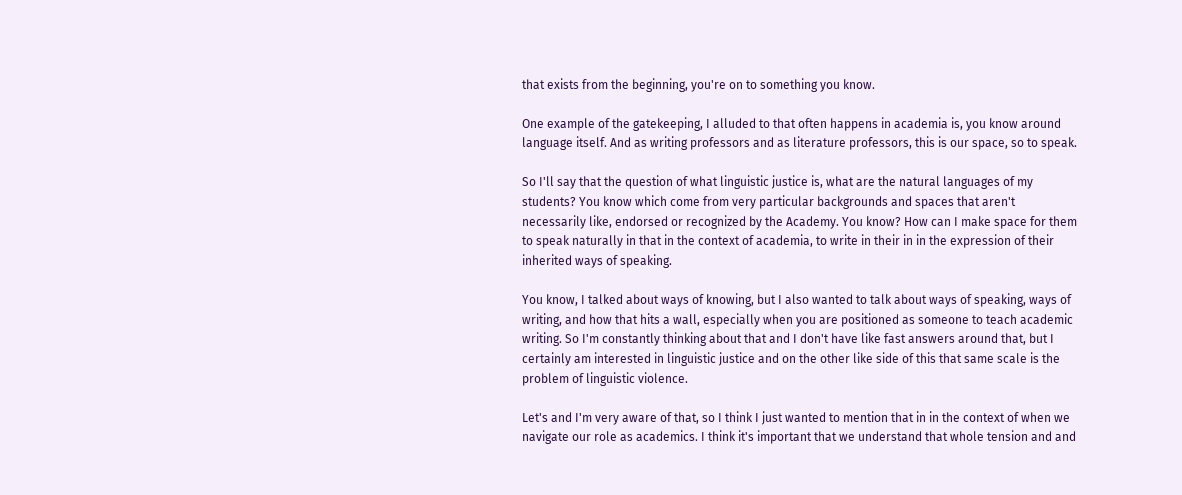that exists from the beginning, you're on to something you know.

One example of the gatekeeping, I alluded to that often happens in academia is, you know around language itself. And as writing professors and as literature professors, this is our space, so to speak.

So I'll say that the question of what linguistic justice is, what are the natural languages of my students? You know which come from very particular backgrounds and spaces that aren't necessarily like, endorsed or recognized by the Academy. You know? How can I make space for them to speak naturally in that in the context of academia, to write in their in in the expression of their inherited ways of speaking.

You know, I talked about ways of knowing, but I also wanted to talk about ways of speaking, ways of writing, and how that hits a wall, especially when you are positioned as someone to teach academic writing. So I'm constantly thinking about that and I don't have like fast answers around that, but I certainly am interested in linguistic justice and on the other like side of this that same scale is the problem of linguistic violence.

Let's and I'm very aware of that, so I think I just wanted to mention that in in the context of when we navigate our role as academics. I think it's important that we understand that whole tension and and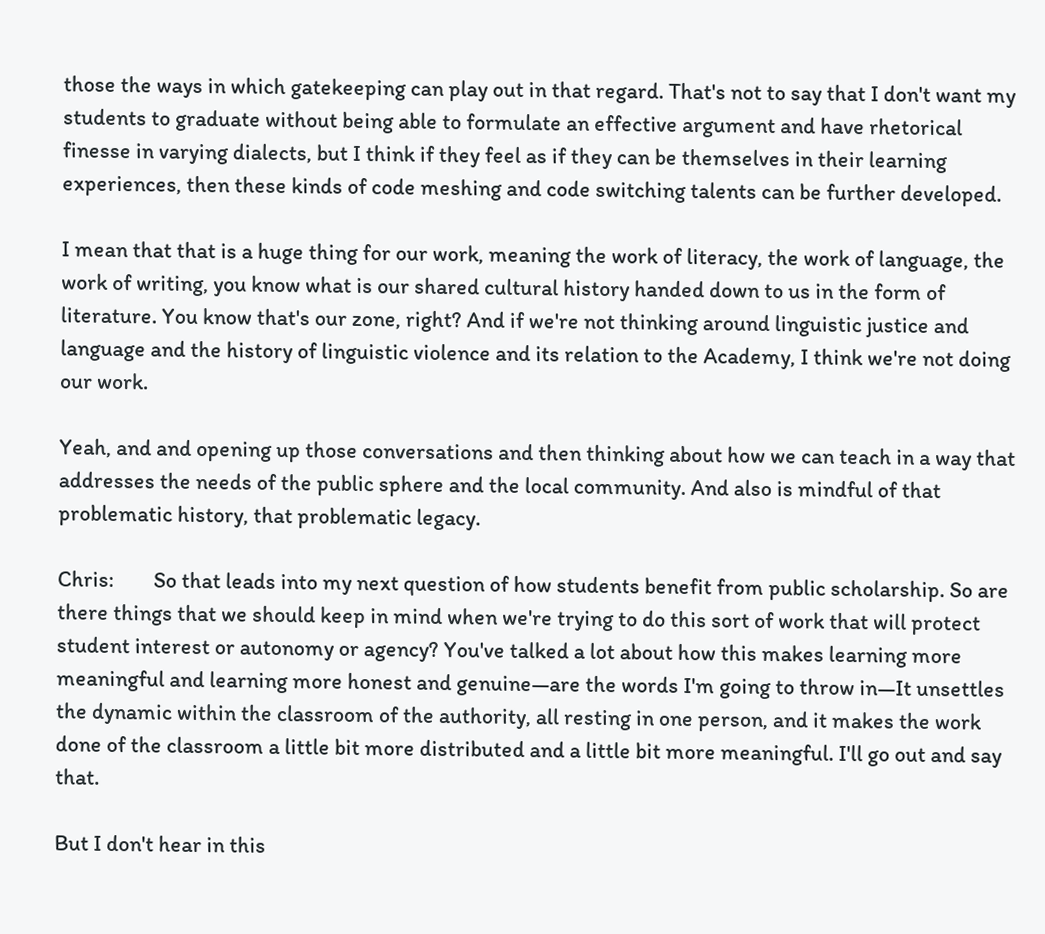those the ways in which gatekeeping can play out in that regard. That's not to say that I don't want my students to graduate without being able to formulate an effective argument and have rhetorical finesse in varying dialects, but I think if they feel as if they can be themselves in their learning experiences, then these kinds of code meshing and code switching talents can be further developed.

I mean that that is a huge thing for our work, meaning the work of literacy, the work of language, the work of writing, you know what is our shared cultural history handed down to us in the form of literature. You know that's our zone, right? And if we're not thinking around linguistic justice and language and the history of linguistic violence and its relation to the Academy, I think we're not doing our work.

Yeah, and and opening up those conversations and then thinking about how we can teach in a way that addresses the needs of the public sphere and the local community. And also is mindful of that problematic history, that problematic legacy.

Chris:        So that leads into my next question of how students benefit from public scholarship. So are there things that we should keep in mind when we're trying to do this sort of work that will protect student interest or autonomy or agency? You've talked a lot about how this makes learning more meaningful and learning more honest and genuine—are the words I'm going to throw in—It unsettles the dynamic within the classroom of the authority, all resting in one person, and it makes the work done of the classroom a little bit more distributed and a little bit more meaningful. I'll go out and say that.

But I don't hear in this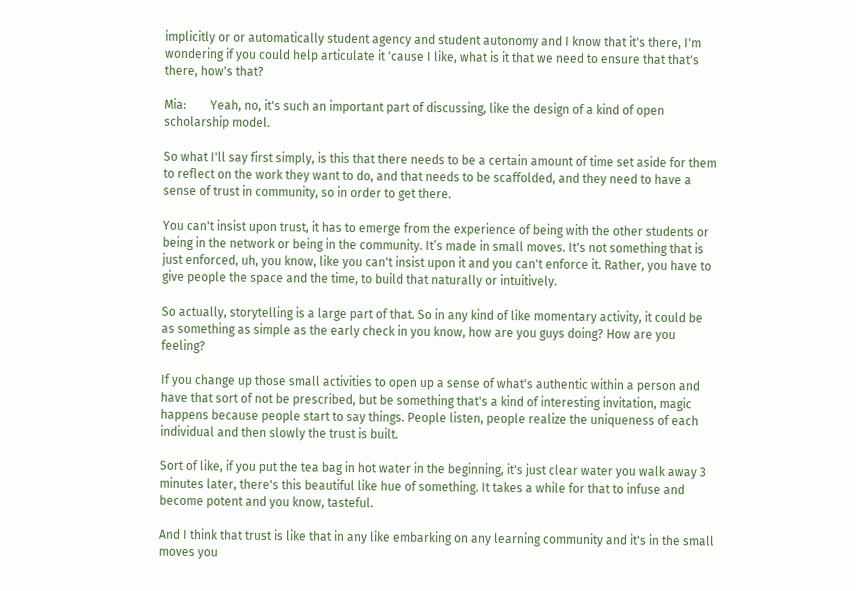implicitly or or automatically student agency and student autonomy and I know that it's there, I'm wondering if you could help articulate it 'cause I like, what is it that we need to ensure that that's there, how's that?

Mia:        Yeah, no, it's such an important part of discussing, like the design of a kind of open scholarship model.

So what I'll say first simply, is this that there needs to be a certain amount of time set aside for them to reflect on the work they want to do, and that needs to be scaffolded, and they need to have a sense of trust in community, so in order to get there.

You can't insist upon trust, it has to emerge from the experience of being with the other students or being in the network or being in the community. It’s made in small moves. It's not something that is just enforced, uh, you know, like you can't insist upon it and you can't enforce it. Rather, you have to give people the space and the time, to build that naturally or intuitively.

So actually, storytelling is a large part of that. So in any kind of like momentary activity, it could be as something as simple as the early check in you know, how are you guys doing? How are you feeling?

If you change up those small activities to open up a sense of what's authentic within a person and have that sort of not be prescribed, but be something that's a kind of interesting invitation, magic happens because people start to say things. People listen, people realize the uniqueness of each individual and then slowly the trust is built.

Sort of like, if you put the tea bag in hot water in the beginning, it's just clear water you walk away 3 minutes later, there's this beautiful like hue of something. It takes a while for that to infuse and become potent and you know, tasteful.

And I think that trust is like that in any like embarking on any learning community and it's in the small moves you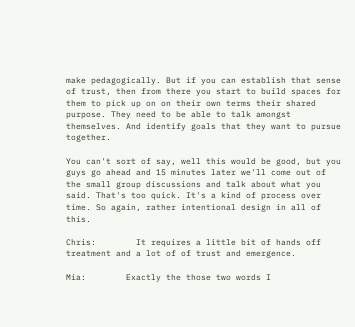make pedagogically. But if you can establish that sense of trust, then from there you start to build spaces for them to pick up on on their own terms their shared purpose. They need to be able to talk amongst themselves. And identify goals that they want to pursue together.

You can't sort of say, well this would be good, but you guys go ahead and 15 minutes later we'll come out of the small group discussions and talk about what you said. That's too quick. It's a kind of process over time. So again, rather intentional design in all of this.

Chris:        It requires a little bit of hands off treatment and a lot of of trust and emergence.

Mia:        Exactly the those two words I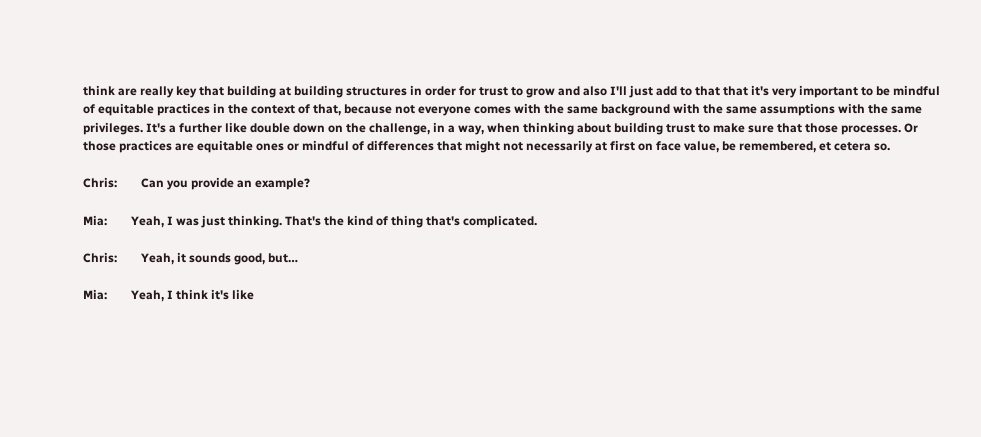think are really key that building at building structures in order for trust to grow and also I'll just add to that that it's very important to be mindful of equitable practices in the context of that, because not everyone comes with the same background with the same assumptions with the same privileges. It's a further like double down on the challenge, in a way, when thinking about building trust to make sure that those processes. Or those practices are equitable ones or mindful of differences that might not necessarily at first on face value, be remembered, et cetera so.

Chris:        Can you provide an example?

Mia:        Yeah, I was just thinking. That's the kind of thing that's complicated.

Chris:        Yeah, it sounds good, but…

Mia:        Yeah, I think it's like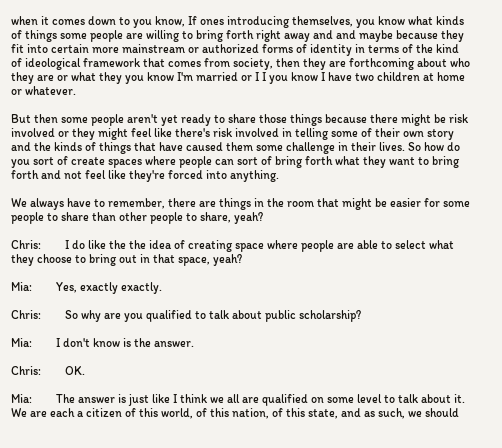when it comes down to you know, If ones introducing themselves, you know what kinds of things some people are willing to bring forth right away and and maybe because they fit into certain more mainstream or authorized forms of identity in terms of the kind of ideological framework that comes from society, then they are forthcoming about who they are or what they you know I'm married or I I you know I have two children at home or whatever.

But then some people aren't yet ready to share those things because there might be risk involved or they might feel like there's risk involved in telling some of their own story and the kinds of things that have caused them some challenge in their lives. So how do you sort of create spaces where people can sort of bring forth what they want to bring forth and not feel like they're forced into anything.

We always have to remember, there are things in the room that might be easier for some people to share than other people to share, yeah?

Chris:        I do like the the idea of creating space where people are able to select what they choose to bring out in that space, yeah?

Mia:        Yes, exactly exactly.

Chris:        So why are you qualified to talk about public scholarship?

Mia:        I don't know is the answer.

Chris:        OK.

Mia:        The answer is just like I think we all are qualified on some level to talk about it. We are each a citizen of this world, of this nation, of this state, and as such, we should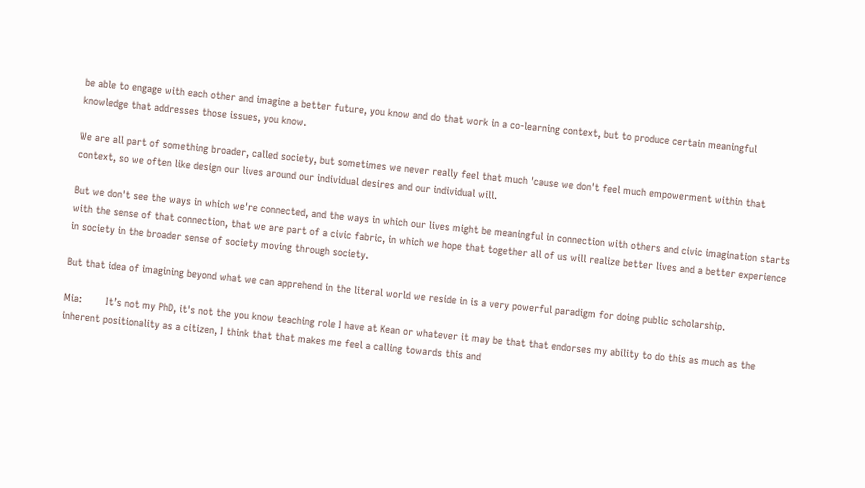be able to engage with each other and imagine a better future, you know and do that work in a co-learning context, but to produce certain meaningful knowledge that addresses those issues, you know.

We are all part of something broader, called society, but sometimes we never really feel that much 'cause we don't feel much empowerment within that context, so we often like design our lives around our individual desires and our individual will.

But we don't see the ways in which we're connected, and the ways in which our lives might be meaningful in connection with others and civic imagination starts with the sense of that connection, that we are part of a civic fabric, in which we hope that together all of us will realize better lives and a better experience in society in the broader sense of society moving through society.

But that idea of imagining beyond what we can apprehend in the literal world we reside in is a very powerful paradigm for doing public scholarship.

Mia:        It’s not my PhD, it's not the you know teaching role I have at Kean or whatever it may be that that endorses my ability to do this as much as the inherent positionality as a citizen, I think that that makes me feel a calling towards this and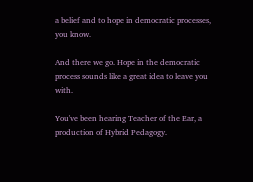a belief and to hope in democratic processes, you know.

And there we go. Hope in the democratic process sounds like a great idea to leave you with.

You've been hearing Teacher of the Ear, a production of Hybrid Pedagogy.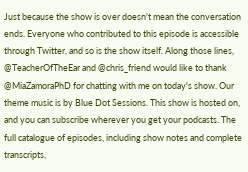Just because the show is over doesn't mean the conversation ends. Everyone who contributed to this episode is accessible through Twitter, and so is the show itself. Along those lines, @TeacherOfTheEar and @chris_friend would like to thank @MiaZamoraPhD for chatting with me on today's show. Our theme music is by Blue Dot Sessions. This show is hosted on, and you can subscribe wherever you get your podcasts. The full catalogue of episodes, including show notes and complete transcripts,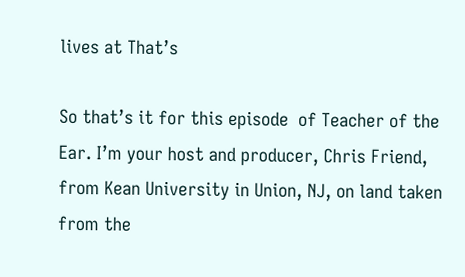lives at That’s

So that’s it for this episode  of Teacher of the Ear. I’m your host and producer, Chris Friend, from Kean University in Union, NJ, on land taken from the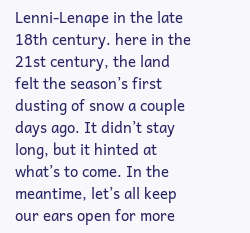Lenni-Lenape in the late 18th century. here in the 21st century, the land felt the season’s first dusting of snow a couple days ago. It didn’t stay long, but it hinted at what’s to come. In the meantime, let’s all keep our ears open for more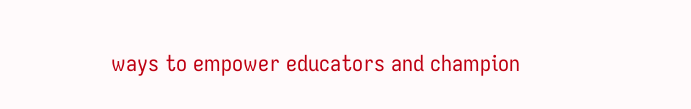ways to empower educators and champion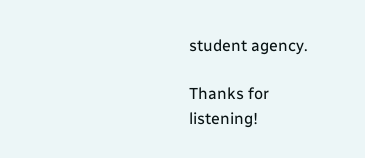student agency.

Thanks for listening!